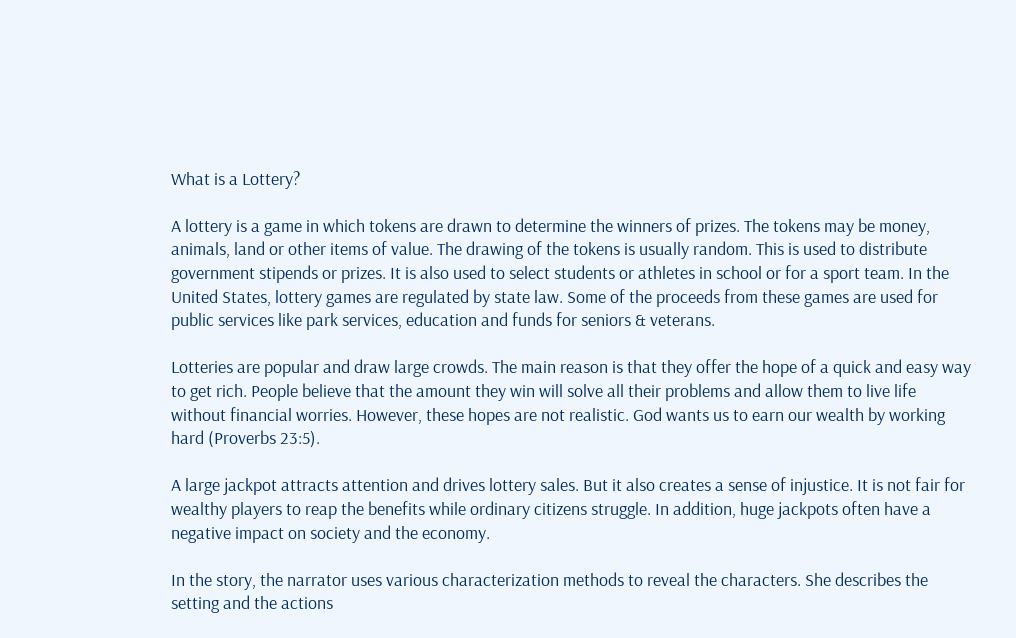What is a Lottery?

A lottery is a game in which tokens are drawn to determine the winners of prizes. The tokens may be money, animals, land or other items of value. The drawing of the tokens is usually random. This is used to distribute government stipends or prizes. It is also used to select students or athletes in school or for a sport team. In the United States, lottery games are regulated by state law. Some of the proceeds from these games are used for public services like park services, education and funds for seniors & veterans.

Lotteries are popular and draw large crowds. The main reason is that they offer the hope of a quick and easy way to get rich. People believe that the amount they win will solve all their problems and allow them to live life without financial worries. However, these hopes are not realistic. God wants us to earn our wealth by working hard (Proverbs 23:5).

A large jackpot attracts attention and drives lottery sales. But it also creates a sense of injustice. It is not fair for wealthy players to reap the benefits while ordinary citizens struggle. In addition, huge jackpots often have a negative impact on society and the economy.

In the story, the narrator uses various characterization methods to reveal the characters. She describes the setting and the actions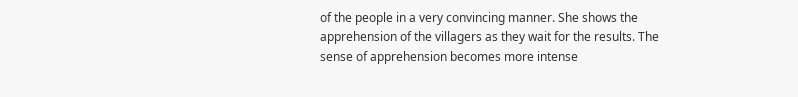of the people in a very convincing manner. She shows the apprehension of the villagers as they wait for the results. The sense of apprehension becomes more intense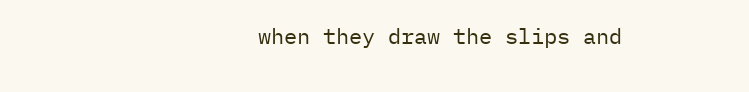when they draw the slips and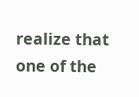realize that one of the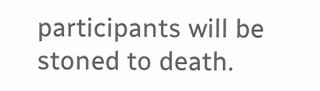participants will be stoned to death.